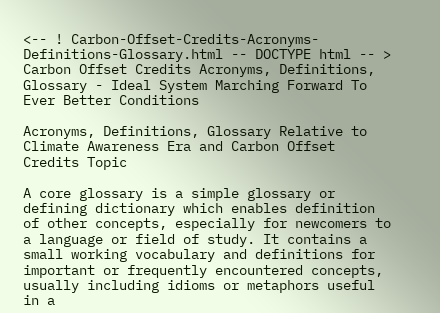<-- ! Carbon-Offset-Credits-Acronyms-Definitions-Glossary.html -- DOCTYPE html -- > Carbon Offset Credits Acronyms, Definitions, Glossary - Ideal System Marching Forward To Ever Better Conditions

Acronyms, Definitions, Glossary Relative to
Climate Awareness Era and Carbon Offset Credits Topic

A core glossary is a simple glossary or defining dictionary which enables definition of other concepts, especially for newcomers to a language or field of study. It contains a small working vocabulary and definitions for important or frequently encountered concepts, usually including idioms or metaphors useful in a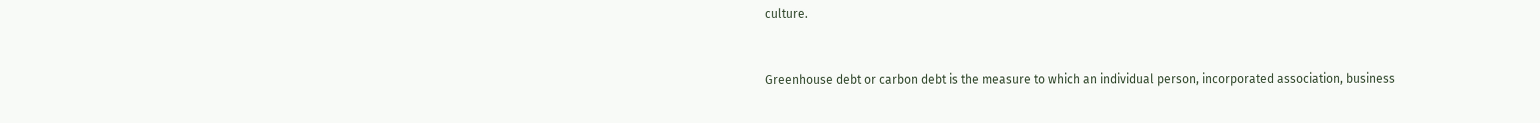culture.


Greenhouse debt or carbon debt is the measure to which an individual person, incorporated association, business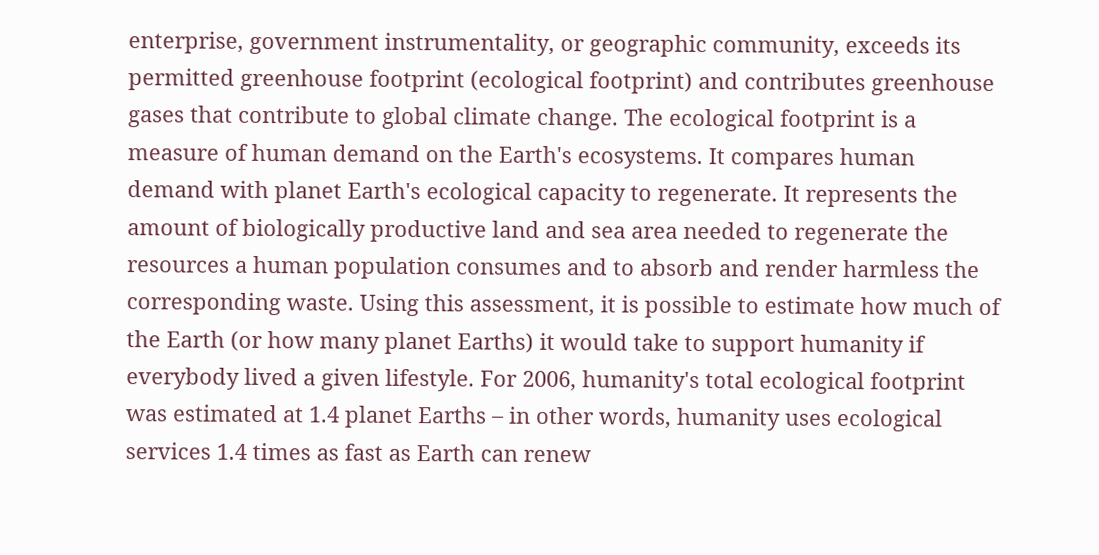enterprise, government instrumentality, or geographic community, exceeds its permitted greenhouse footprint (ecological footprint) and contributes greenhouse gases that contribute to global climate change. The ecological footprint is a measure of human demand on the Earth's ecosystems. It compares human demand with planet Earth's ecological capacity to regenerate. It represents the amount of biologically productive land and sea area needed to regenerate the resources a human population consumes and to absorb and render harmless the corresponding waste. Using this assessment, it is possible to estimate how much of the Earth (or how many planet Earths) it would take to support humanity if everybody lived a given lifestyle. For 2006, humanity's total ecological footprint was estimated at 1.4 planet Earths – in other words, humanity uses ecological services 1.4 times as fast as Earth can renew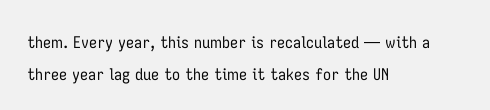them. Every year, this number is recalculated — with a three year lag due to the time it takes for the UN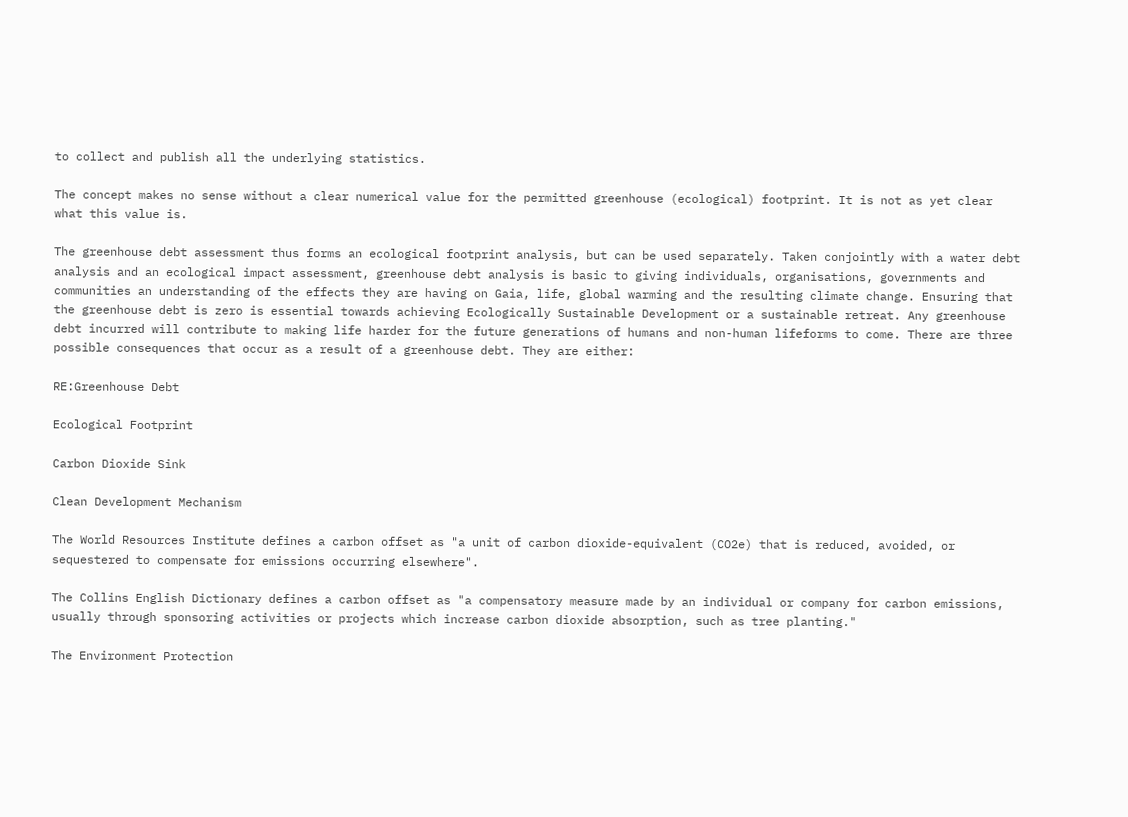to collect and publish all the underlying statistics.

The concept makes no sense without a clear numerical value for the permitted greenhouse (ecological) footprint. It is not as yet clear what this value is.

The greenhouse debt assessment thus forms an ecological footprint analysis, but can be used separately. Taken conjointly with a water debt analysis and an ecological impact assessment, greenhouse debt analysis is basic to giving individuals, organisations, governments and communities an understanding of the effects they are having on Gaia, life, global warming and the resulting climate change. Ensuring that the greenhouse debt is zero is essential towards achieving Ecologically Sustainable Development or a sustainable retreat. Any greenhouse debt incurred will contribute to making life harder for the future generations of humans and non-human lifeforms to come. There are three possible consequences that occur as a result of a greenhouse debt. They are either:

RE:Greenhouse Debt

Ecological Footprint

Carbon Dioxide Sink

Clean Development Mechanism

The World Resources Institute defines a carbon offset as "a unit of carbon dioxide-equivalent (CO2e) that is reduced, avoided, or sequestered to compensate for emissions occurring elsewhere".

The Collins English Dictionary defines a carbon offset as "a compensatory measure made by an individual or company for carbon emissions, usually through sponsoring activities or projects which increase carbon dioxide absorption, such as tree planting."

The Environment Protection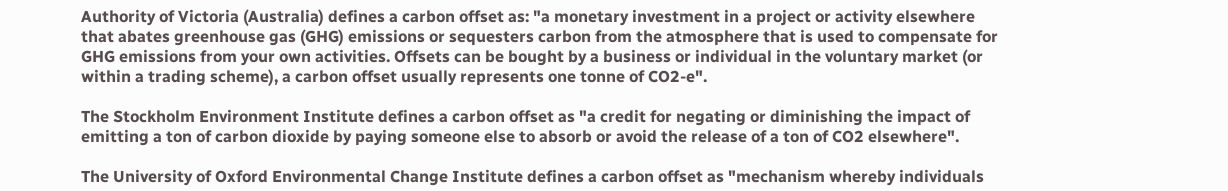Authority of Victoria (Australia) defines a carbon offset as: "a monetary investment in a project or activity elsewhere that abates greenhouse gas (GHG) emissions or sequesters carbon from the atmosphere that is used to compensate for GHG emissions from your own activities. Offsets can be bought by a business or individual in the voluntary market (or within a trading scheme), a carbon offset usually represents one tonne of CO2-e".

The Stockholm Environment Institute defines a carbon offset as "a credit for negating or diminishing the impact of emitting a ton of carbon dioxide by paying someone else to absorb or avoid the release of a ton of CO2 elsewhere".

The University of Oxford Environmental Change Institute defines a carbon offset as "mechanism whereby individuals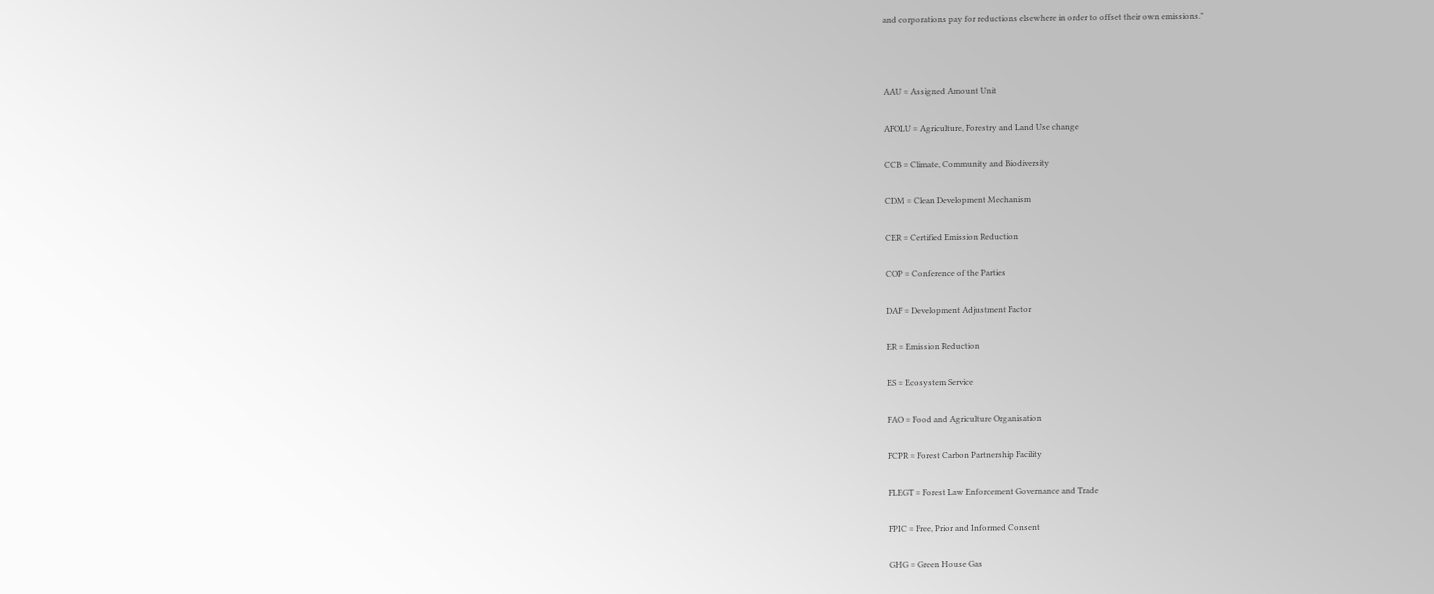and corporations pay for reductions elsewhere in order to offset their own emissions."



AAU = Assigned Amount Unit

AFOLU = Agriculture, Forestry and Land Use change

CCB = Climate, Community and Biodiversity

CDM = Clean Development Mechanism

CER = Certified Emission Reduction

COP = Conference of the Parties

DAF = Development Adjustment Factor

ER = Emission Reduction

ES = Ecosystem Service

FAO = Food and Agriculture Organisation

FCPR = Forest Carbon Partnership Facility

FLEGT = Forest Law Enforcement Governance and Trade

FPIC = Free, Prior and Informed Consent

GHG = Green House Gas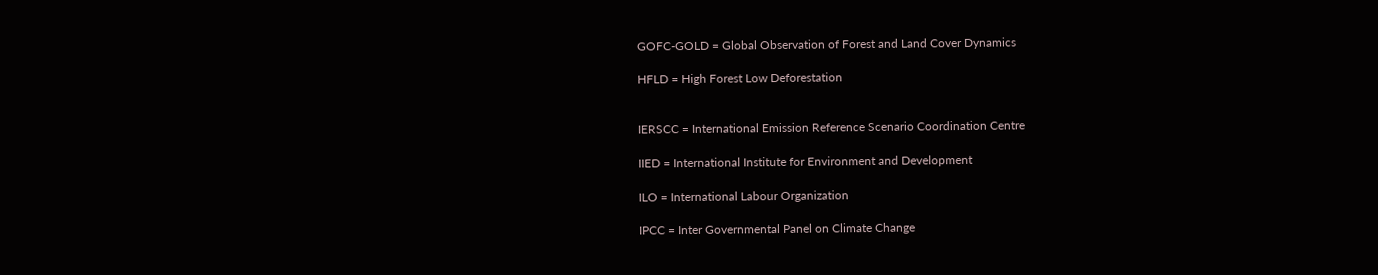GOFC-GOLD = Global Observation of Forest and Land Cover Dynamics

HFLD = High Forest Low Deforestation


IERSCC = International Emission Reference Scenario Coordination Centre

IIED = International Institute for Environment and Development

ILO = International Labour Organization

IPCC = Inter Governmental Panel on Climate Change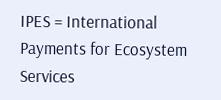IPES = International Payments for Ecosystem Services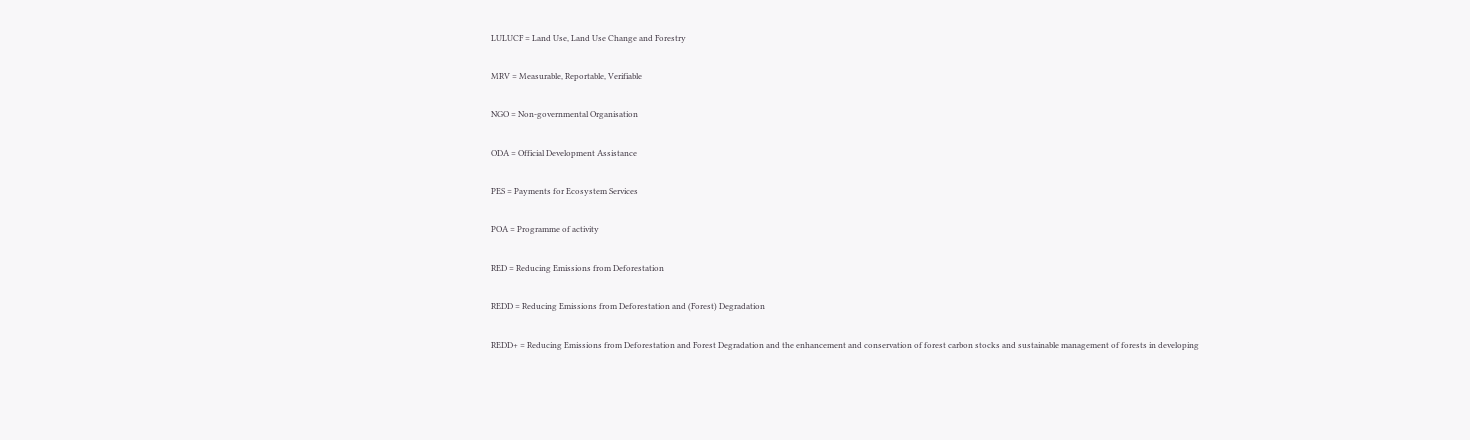LULUCF = Land Use, Land Use Change and Forestry

MRV = Measurable, Reportable, Verifiable

NGO = Non-governmental Organisation

ODA = Official Development Assistance

PES = Payments for Ecosystem Services

POA = Programme of activity

RED = Reducing Emissions from Deforestation

REDD = Reducing Emissions from Deforestation and (Forest) Degradation

REDD+ = Reducing Emissions from Deforestation and Forest Degradation and the enhancement and conservation of forest carbon stocks and sustainable management of forests in developing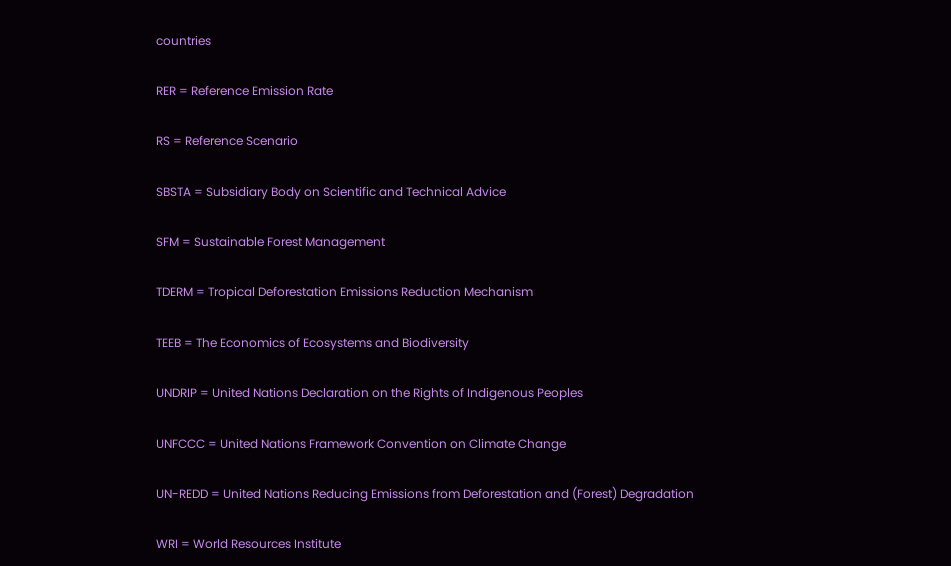countries

RER = Reference Emission Rate

RS = Reference Scenario

SBSTA = Subsidiary Body on Scientific and Technical Advice

SFM = Sustainable Forest Management

TDERM = Tropical Deforestation Emissions Reduction Mechanism

TEEB = The Economics of Ecosystems and Biodiversity

UNDRIP = United Nations Declaration on the Rights of Indigenous Peoples

UNFCCC = United Nations Framework Convention on Climate Change

UN-REDD = United Nations Reducing Emissions from Deforestation and (Forest) Degradation

WRI = World Resources Institute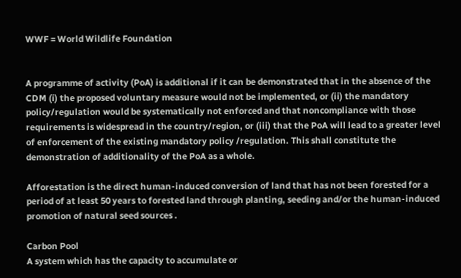WWF = World Wildlife Foundation


A programme of activity (PoA) is additional if it can be demonstrated that in the absence of the CDM (i) the proposed voluntary measure would not be implemented, or (ii) the mandatory policy/regulation would be systematically not enforced and that noncompliance with those requirements is widespread in the country/region, or (iii) that the PoA will lead to a greater level of enforcement of the existing mandatory policy /regulation. This shall constitute the demonstration of additionality of the PoA as a whole.

Afforestation is the direct human-induced conversion of land that has not been forested for a period of at least 50 years to forested land through planting, seeding and/or the human-induced promotion of natural seed sources .

Carbon Pool
A system which has the capacity to accumulate or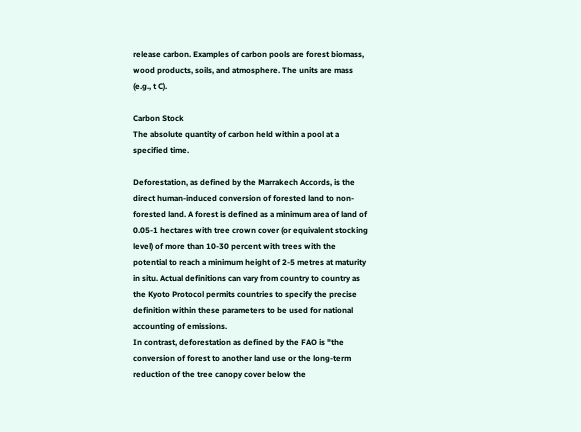release carbon. Examples of carbon pools are forest biomass, wood products, soils, and atmosphere. The units are mass (e.g., t C).

Carbon Stock
The absolute quantity of carbon held within a pool at a specified time.

Deforestation, as defined by the Marrakech Accords, is the direct human-induced conversion of forested land to non-forested land. A forest is defined as a minimum area of land of 0.05-1 hectares with tree crown cover (or equivalent stocking level) of more than 10-30 percent with trees with the potential to reach a minimum height of 2-5 metres at maturity in situ. Actual definitions can vary from country to country as the Kyoto Protocol permits countries to specify the precise definition within these parameters to be used for national accounting of emissions.
In contrast, deforestation as defined by the FAO is "the conversion of forest to another land use or the long-term reduction of the tree canopy cover below the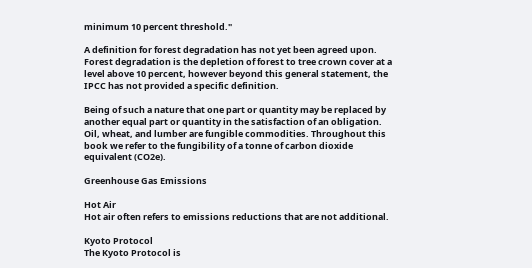minimum 10 percent threshold."

A definition for forest degradation has not yet been agreed upon. Forest degradation is the depletion of forest to tree crown cover at a level above 10 percent, however beyond this general statement, the IPCC has not provided a specific definition.

Being of such a nature that one part or quantity may be replaced by another equal part or quantity in the satisfaction of an obligation. Oil, wheat, and lumber are fungible commodities. Throughout this book we refer to the fungibility of a tonne of carbon dioxide equivalent (CO2e).

Greenhouse Gas Emissions

Hot Air
Hot air often refers to emissions reductions that are not additional.

Kyoto Protocol
The Kyoto Protocol is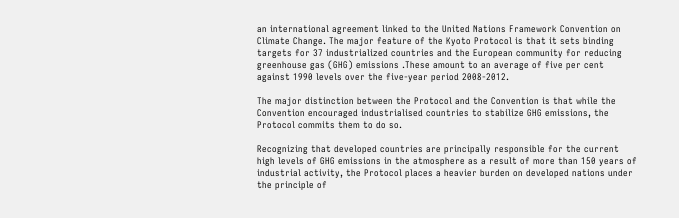an international agreement linked to the United Nations Framework Convention on Climate Change. The major feature of the Kyoto Protocol is that it sets binding targets for 37 industrialized countries and the European community for reducing greenhouse gas (GHG) emissions .These amount to an average of five per cent against 1990 levels over the five-year period 2008-2012.

The major distinction between the Protocol and the Convention is that while the Convention encouraged industrialised countries to stabilize GHG emissions, the Protocol commits them to do so.

Recognizing that developed countries are principally responsible for the current high levels of GHG emissions in the atmosphere as a result of more than 150 years of industrial activity, the Protocol places a heavier burden on developed nations under the principle of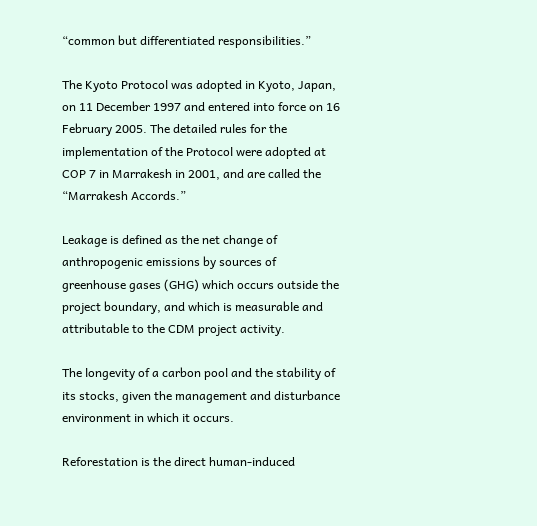“common but differentiated responsibilities.”

The Kyoto Protocol was adopted in Kyoto, Japan, on 11 December 1997 and entered into force on 16 February 2005. The detailed rules for the implementation of the Protocol were adopted at COP 7 in Marrakesh in 2001, and are called the “Marrakesh Accords.”

Leakage is defined as the net change of anthropogenic emissions by sources of greenhouse gases (GHG) which occurs outside the project boundary, and which is measurable and attributable to the CDM project activity.

The longevity of a carbon pool and the stability of its stocks, given the management and disturbance environment in which it occurs.

Reforestation is the direct human-induced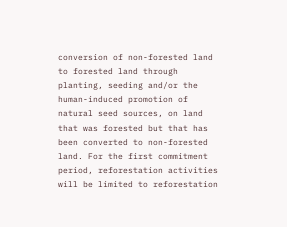conversion of non-forested land to forested land through planting, seeding and/or the human-induced promotion of natural seed sources, on land that was forested but that has been converted to non-forested land. For the first commitment period, reforestation activities will be limited to reforestation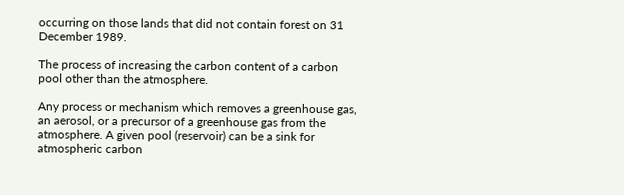occurring on those lands that did not contain forest on 31 December 1989.

The process of increasing the carbon content of a carbon pool other than the atmosphere.

Any process or mechanism which removes a greenhouse gas, an aerosol, or a precursor of a greenhouse gas from the atmosphere. A given pool (reservoir) can be a sink for atmospheric carbon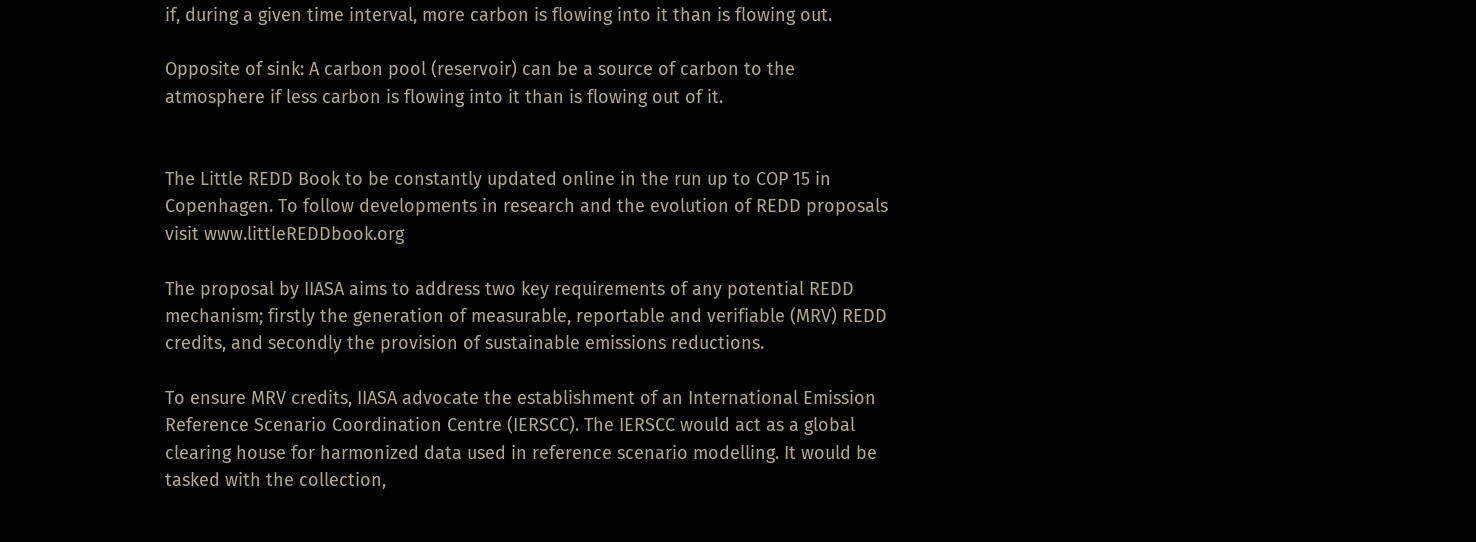if, during a given time interval, more carbon is flowing into it than is flowing out.

Opposite of sink: A carbon pool (reservoir) can be a source of carbon to the atmosphere if less carbon is flowing into it than is flowing out of it.


The Little REDD Book to be constantly updated online in the run up to COP 15 in Copenhagen. To follow developments in research and the evolution of REDD proposals visit www.littleREDDbook.org

The proposal by IIASA aims to address two key requirements of any potential REDD mechanism; firstly the generation of measurable, reportable and verifiable (MRV) REDD credits, and secondly the provision of sustainable emissions reductions.

To ensure MRV credits, IIASA advocate the establishment of an International Emission Reference Scenario Coordination Centre (IERSCC). The IERSCC would act as a global clearing house for harmonized data used in reference scenario modelling. It would be tasked with the collection,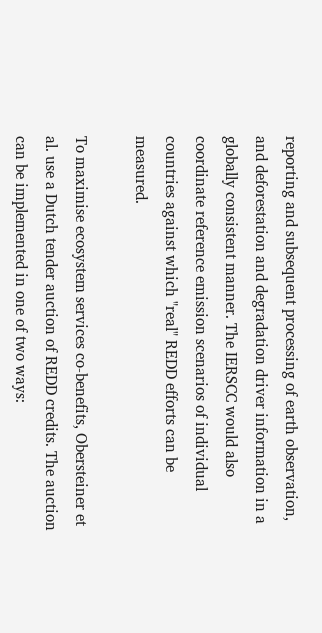reporting and subsequent processing of earth observation, and deforestation and degradation driver information in a globally consistent manner. The IERSCC would also coordinate reference emission scenarios of individual countries against which "real" REDD efforts can be measured.

To maximise ecosystem services co-benefits, Obersteiner et al. use a Dutch tender auction of REDD credits. The auction can be implemented in one of two ways: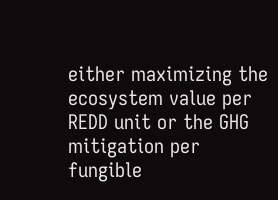either maximizing the ecosystem value per REDD unit or the GHG mitigation per fungible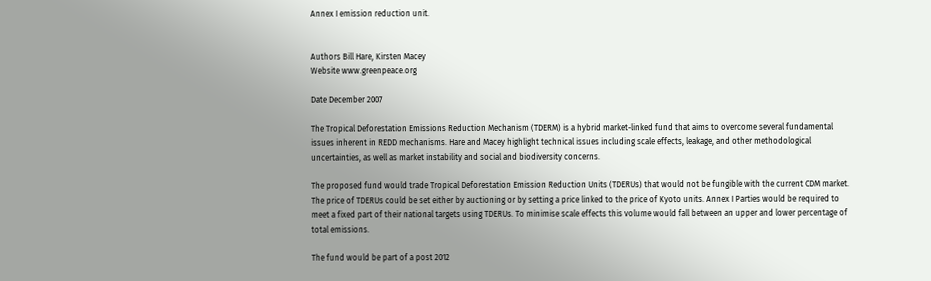Annex I emission reduction unit.


Authors Bill Hare, Kirsten Macey
Website www.greenpeace.org

Date December 2007

The Tropical Deforestation Emissions Reduction Mechanism (TDERM) is a hybrid market-linked fund that aims to overcome several fundamental issues inherent in REDD mechanisms. Hare and Macey highlight technical issues including scale effects, leakage, and other methodological uncertainties, as well as market instability and social and biodiversity concerns.

The proposed fund would trade Tropical Deforestation Emission Reduction Units (TDERUs) that would not be fungible with the current CDM market. The price of TDERUs could be set either by auctioning or by setting a price linked to the price of Kyoto units. Annex I Parties would be required to meet a fixed part of their national targets using TDERUs. To minimise scale effects this volume would fall between an upper and lower percentage of total emissions.

The fund would be part of a post 2012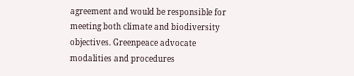agreement and would be responsible for meeting both climate and biodiversity objectives. Greenpeace advocate modalities and procedures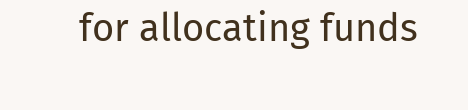for allocating funds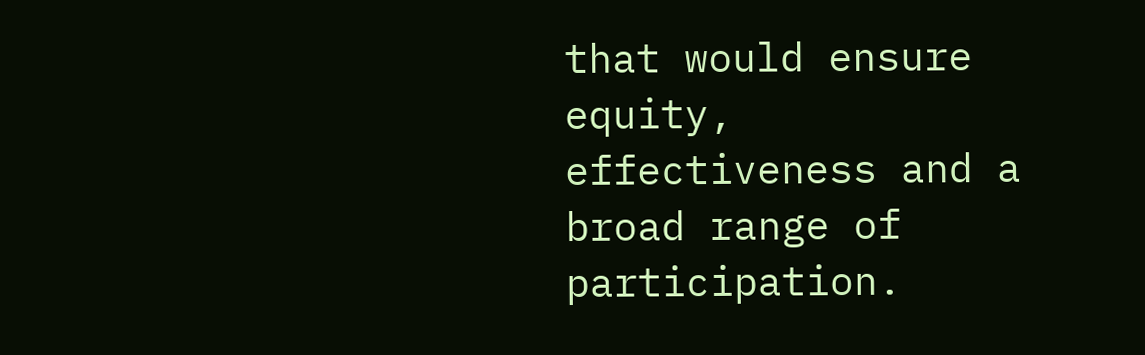that would ensure equity, effectiveness and a broad range of participation.